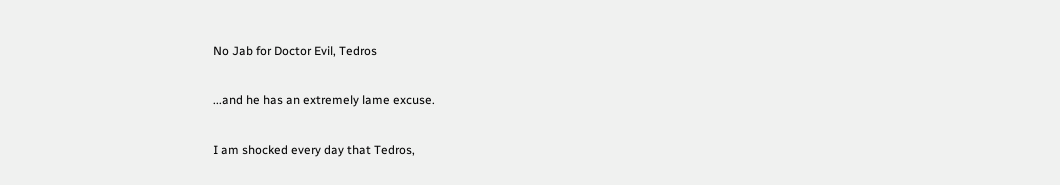No Jab for Doctor Evil, Tedros

...and he has an extremely lame excuse.

I am shocked every day that Tedros,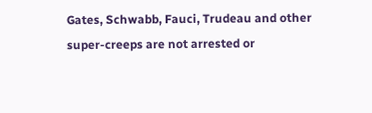Gates, Schwabb, Fauci, Trudeau and other super-creeps are not arrested or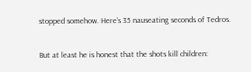stopped somehow. Here’s 35 nauseating seconds of Tedros.

But at least he is honest that the shots kill children: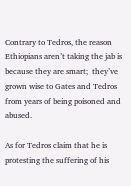Contrary to Tedros, the reason Ethiopians aren’t taking the jab is because they are smart;  they’ve grown wise to Gates and Tedros from years of being poisoned and abused.

As for Tedros claim that he is protesting the suffering of his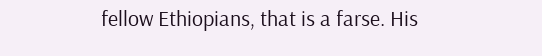fellow Ethiopians, that is a farse. His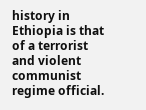history in Ethiopia is that of a terrorist and violent communist regime official.